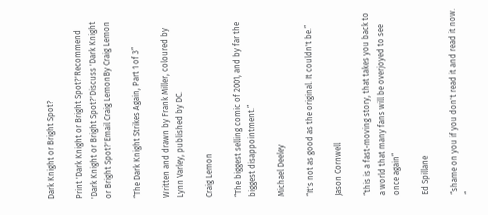Dark Knight or Bright Spot?

Print 'Dark Knight or Bright Spot?'Recommend 'Dark Knight or Bright Spot?'Discuss 'Dark Knight or Bright Spot?'Email Craig LemonBy Craig Lemon

“The Dark Knight Strikes Again, Part 1 of 3”

Written and drawn by Frank Miller, coloured by Lynn Varley, published by DC.

Craig Lemon

“The biggest selling comic of 2001, and by far the biggest disappointment.”

Michael Deeley

“It's not as good as the original. It couldn't be.”

Jason Cornwell

“this is a fast-moving story, that takes you back to a world that many fans will be overjoyed to see once again”

Ed Spillane

“shame on you if you don't read it and read it now. “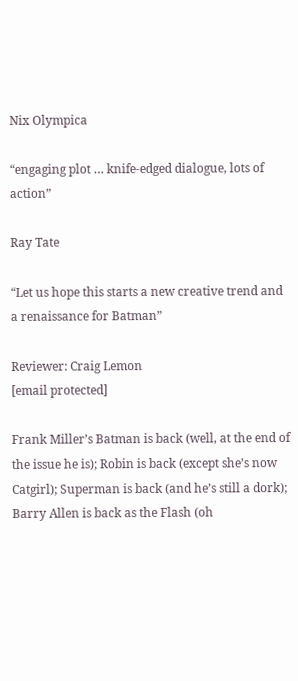Nix Olympica

“engaging plot … knife-edged dialogue, lots of action”

Ray Tate

“Let us hope this starts a new creative trend and a renaissance for Batman”

Reviewer: Craig Lemon
[email protected]

Frank Miller’s Batman is back (well, at the end of the issue he is); Robin is back (except she’s now Catgirl); Superman is back (and he’s still a dork); Barry Allen is back as the Flash (oh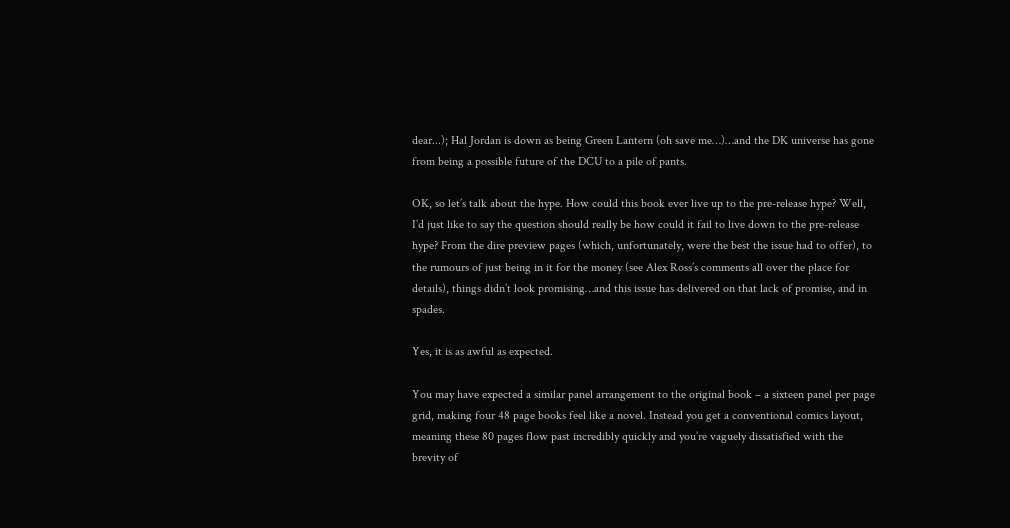dear...); Hal Jordan is down as being Green Lantern (oh save me…)…and the DK universe has gone from being a possible future of the DCU to a pile of pants.

OK, so let’s talk about the hype. How could this book ever live up to the pre-release hype? Well, I’d just like to say the question should really be how could it fail to live down to the pre-release hype? From the dire preview pages (which, unfortunately, were the best the issue had to offer), to the rumours of just being in it for the money (see Alex Ross’s comments all over the place for details), things didn’t look promising…and this issue has delivered on that lack of promise, and in spades.

Yes, it is as awful as expected.

You may have expected a similar panel arrangement to the original book – a sixteen panel per page grid, making four 48 page books feel like a novel. Instead you get a conventional comics layout, meaning these 80 pages flow past incredibly quickly and you’re vaguely dissatisfied with the brevity of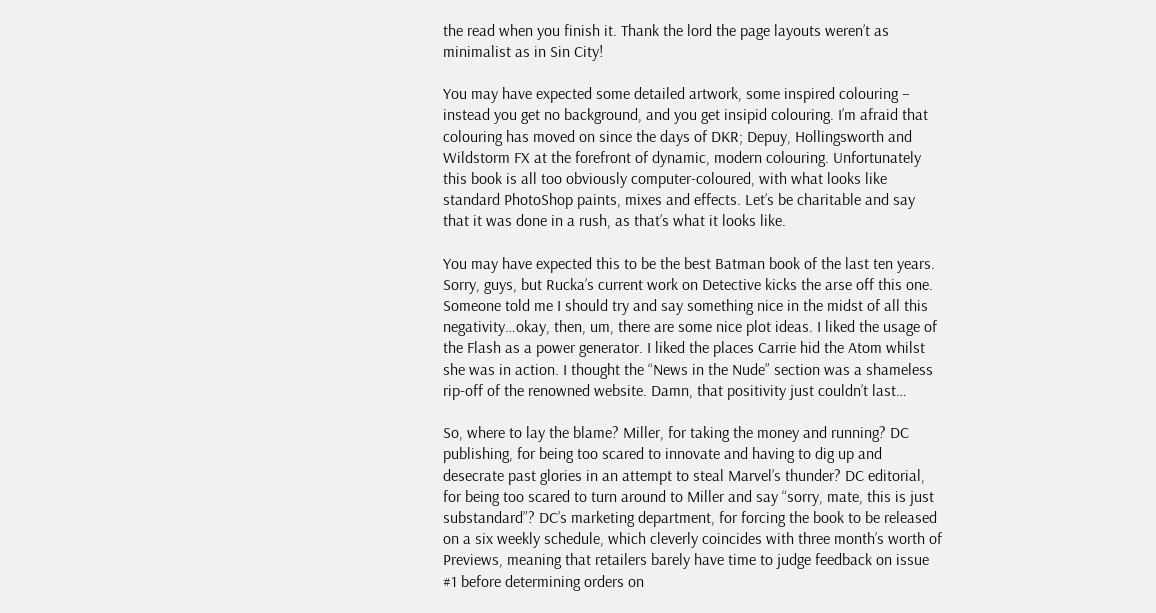the read when you finish it. Thank the lord the page layouts weren’t as minimalist as in Sin City!

You may have expected some detailed artwork, some inspired colouring – instead you get no background, and you get insipid colouring. I’m afraid that colouring has moved on since the days of DKR; Depuy, Hollingsworth and Wildstorm FX at the forefront of dynamic, modern colouring. Unfortunately this book is all too obviously computer-coloured, with what looks like standard PhotoShop paints, mixes and effects. Let’s be charitable and say that it was done in a rush, as that’s what it looks like.

You may have expected this to be the best Batman book of the last ten years. Sorry, guys, but Rucka’s current work on Detective kicks the arse off this one. Someone told me I should try and say something nice in the midst of all this negativity…okay, then, um, there are some nice plot ideas. I liked the usage of the Flash as a power generator. I liked the places Carrie hid the Atom whilst she was in action. I thought the “News in the Nude” section was a shameless rip-off of the renowned website. Damn, that positivity just couldn’t last…

So, where to lay the blame? Miller, for taking the money and running? DC publishing, for being too scared to innovate and having to dig up and desecrate past glories in an attempt to steal Marvel’s thunder? DC editorial, for being too scared to turn around to Miller and say “sorry, mate, this is just substandard”? DC’s marketing department, for forcing the book to be released on a six weekly schedule, which cleverly coincides with three month’s worth of Previews, meaning that retailers barely have time to judge feedback on issue #1 before determining orders on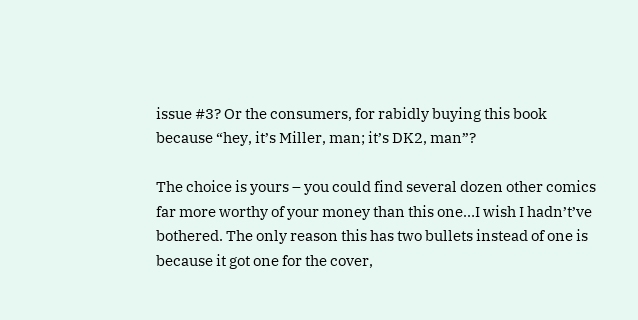issue #3? Or the consumers, for rabidly buying this book because “hey, it’s Miller, man; it’s DK2, man”?

The choice is yours – you could find several dozen other comics far more worthy of your money than this one…I wish I hadn’t’ve bothered. The only reason this has two bullets instead of one is because it got one for the cover,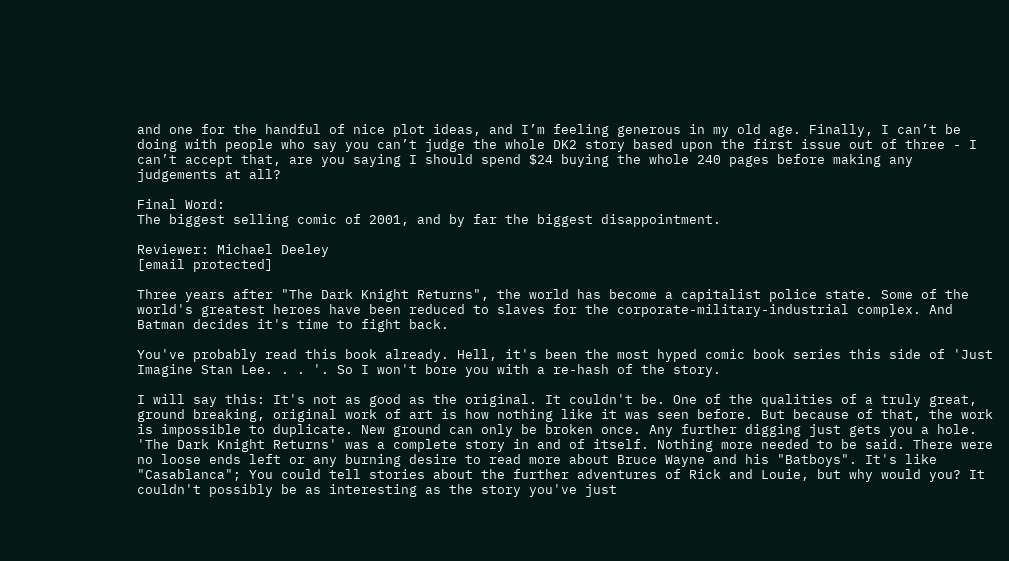and one for the handful of nice plot ideas, and I’m feeling generous in my old age. Finally, I can’t be doing with people who say you can’t judge the whole DK2 story based upon the first issue out of three - I can’t accept that, are you saying I should spend $24 buying the whole 240 pages before making any judgements at all?

Final Word:
The biggest selling comic of 2001, and by far the biggest disappointment.

Reviewer: Michael Deeley
[email protected]

Three years after "The Dark Knight Returns", the world has become a capitalist police state. Some of the world's greatest heroes have been reduced to slaves for the corporate-military-industrial complex. And Batman decides it's time to fight back.

You've probably read this book already. Hell, it's been the most hyped comic book series this side of 'Just Imagine Stan Lee. . . '. So I won't bore you with a re-hash of the story.

I will say this: It's not as good as the original. It couldn't be. One of the qualities of a truly great, ground breaking, original work of art is how nothing like it was seen before. But because of that, the work is impossible to duplicate. New ground can only be broken once. Any further digging just gets you a hole. 'The Dark Knight Returns' was a complete story in and of itself. Nothing more needed to be said. There were no loose ends left or any burning desire to read more about Bruce Wayne and his "Batboys". It's like "Casablanca"; You could tell stories about the further adventures of Rick and Louie, but why would you? It couldn't possibly be as interesting as the story you've just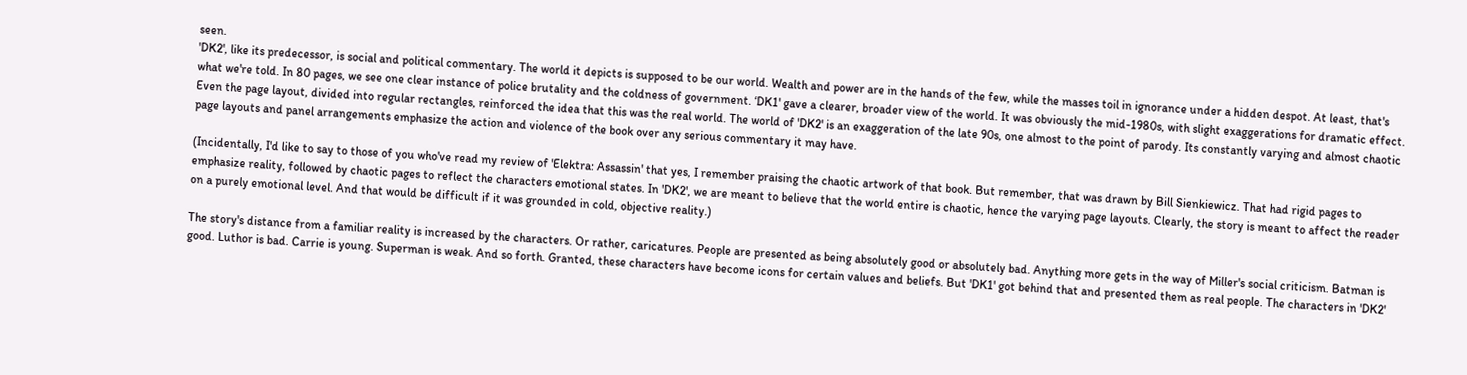seen.
'DK2', like its predecessor, is social and political commentary. The world it depicts is supposed to be our world. Wealth and power are in the hands of the few, while the masses toil in ignorance under a hidden despot. At least, that's what we're told. In 80 pages, we see one clear instance of police brutality and the coldness of government. ‘DK1' gave a clearer, broader view of the world. It was obviously the mid-1980s, with slight exaggerations for dramatic effect. Even the page layout, divided into regular rectangles, reinforced the idea that this was the real world. The world of 'DK2' is an exaggeration of the late 90s, one almost to the point of parody. Its constantly varying and almost chaotic page layouts and panel arrangements emphasize the action and violence of the book over any serious commentary it may have.

(Incidentally, I'd like to say to those of you who've read my review of 'Elektra: Assassin' that yes, I remember praising the chaotic artwork of that book. But remember, that was drawn by Bill Sienkiewicz. That had rigid pages to emphasize reality, followed by chaotic pages to reflect the characters emotional states. In 'DK2', we are meant to believe that the world entire is chaotic, hence the varying page layouts. Clearly, the story is meant to affect the reader on a purely emotional level. And that would be difficult if it was grounded in cold, objective reality.)

The story's distance from a familiar reality is increased by the characters. Or rather, caricatures. People are presented as being absolutely good or absolutely bad. Anything more gets in the way of Miller's social criticism. Batman is good. Luthor is bad. Carrie is young. Superman is weak. And so forth. Granted, these characters have become icons for certain values and beliefs. But 'DK1' got behind that and presented them as real people. The characters in 'DK2'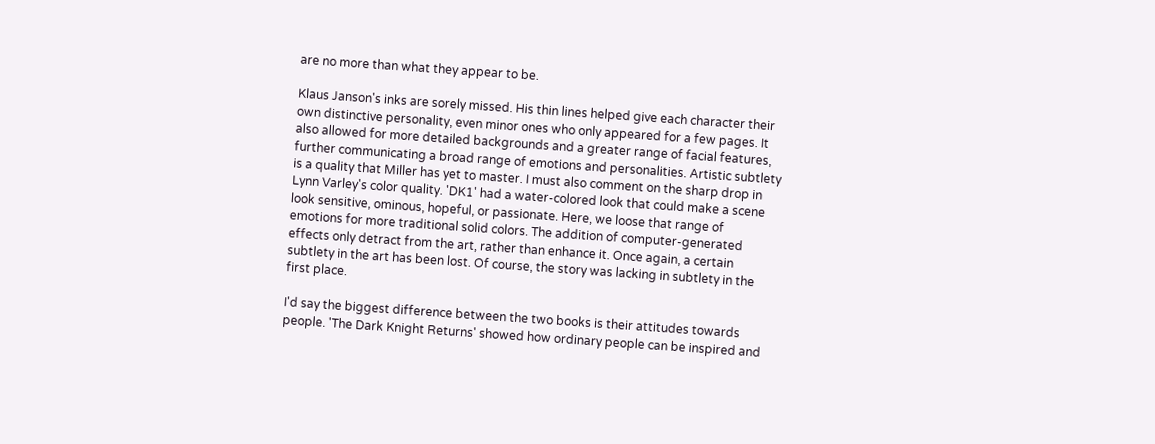are no more than what they appear to be.

Klaus Janson's inks are sorely missed. His thin lines helped give each character their own distinctive personality, even minor ones who only appeared for a few pages. It also allowed for more detailed backgrounds and a greater range of facial features, further communicating a broad range of emotions and personalities. Artistic subtlety is a quality that Miller has yet to master. I must also comment on the sharp drop in Lynn Varley's color quality. 'DK1' had a water-colored look that could make a scene look sensitive, ominous, hopeful, or passionate. Here, we loose that range of emotions for more traditional solid colors. The addition of computer-generated effects only detract from the art, rather than enhance it. Once again, a certain subtlety in the art has been lost. Of course, the story was lacking in subtlety in the first place.

I'd say the biggest difference between the two books is their attitudes towards people. 'The Dark Knight Returns' showed how ordinary people can be inspired and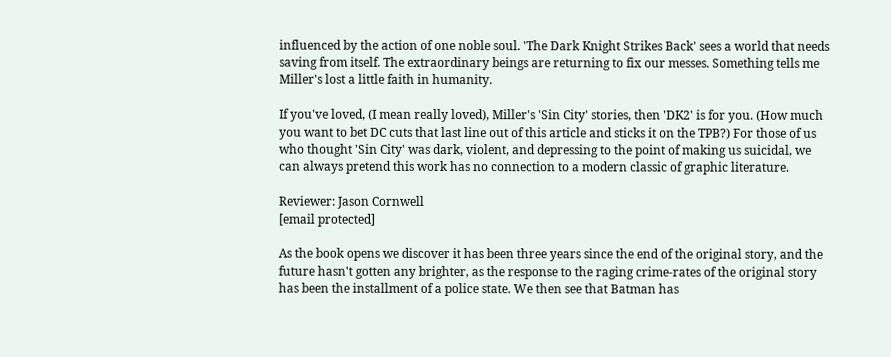influenced by the action of one noble soul. 'The Dark Knight Strikes Back' sees a world that needs saving from itself. The extraordinary beings are returning to fix our messes. Something tells me Miller's lost a little faith in humanity.

If you've loved, (I mean really loved), Miller's 'Sin City' stories, then 'DK2' is for you. (How much you want to bet DC cuts that last line out of this article and sticks it on the TPB?) For those of us who thought 'Sin City' was dark, violent, and depressing to the point of making us suicidal, we can always pretend this work has no connection to a modern classic of graphic literature.

Reviewer: Jason Cornwell
[email protected]

As the book opens we discover it has been three years since the end of the original story, and the future hasn't gotten any brighter, as the response to the raging crime-rates of the original story has been the installment of a police state. We then see that Batman has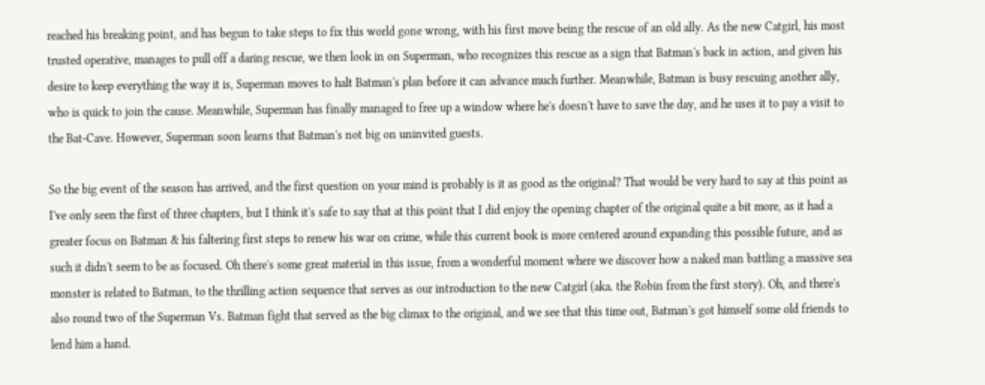reached his breaking point, and has begun to take steps to fix this world gone wrong, with his first move being the rescue of an old ally. As the new Catgirl, his most trusted operative, manages to pull off a daring rescue, we then look in on Superman, who recognizes this rescue as a sign that Batman's back in action, and given his desire to keep everything the way it is, Superman moves to halt Batman's plan before it can advance much further. Meanwhile, Batman is busy rescuing another ally, who is quick to join the cause. Meanwhile, Superman has finally managed to free up a window where he's doesn't have to save the day, and he uses it to pay a visit to the Bat-Cave. However, Superman soon learns that Batman's not big on uninvited guests.

So the big event of the season has arrived, and the first question on your mind is probably is it as good as the original? That would be very hard to say at this point as I've only seen the first of three chapters, but I think it's safe to say that at this point that I did enjoy the opening chapter of the original quite a bit more, as it had a greater focus on Batman & his faltering first steps to renew his war on crime, while this current book is more centered around expanding this possible future, and as such it didn't seem to be as focused. Oh there's some great material in this issue, from a wonderful moment where we discover how a naked man battling a massive sea monster is related to Batman, to the thrilling action sequence that serves as our introduction to the new Catgirl (aka. the Robin from the first story). Oh, and there's also round two of the Superman Vs. Batman fight that served as the big climax to the original, and we see that this time out, Batman's got himself some old friends to lend him a hand.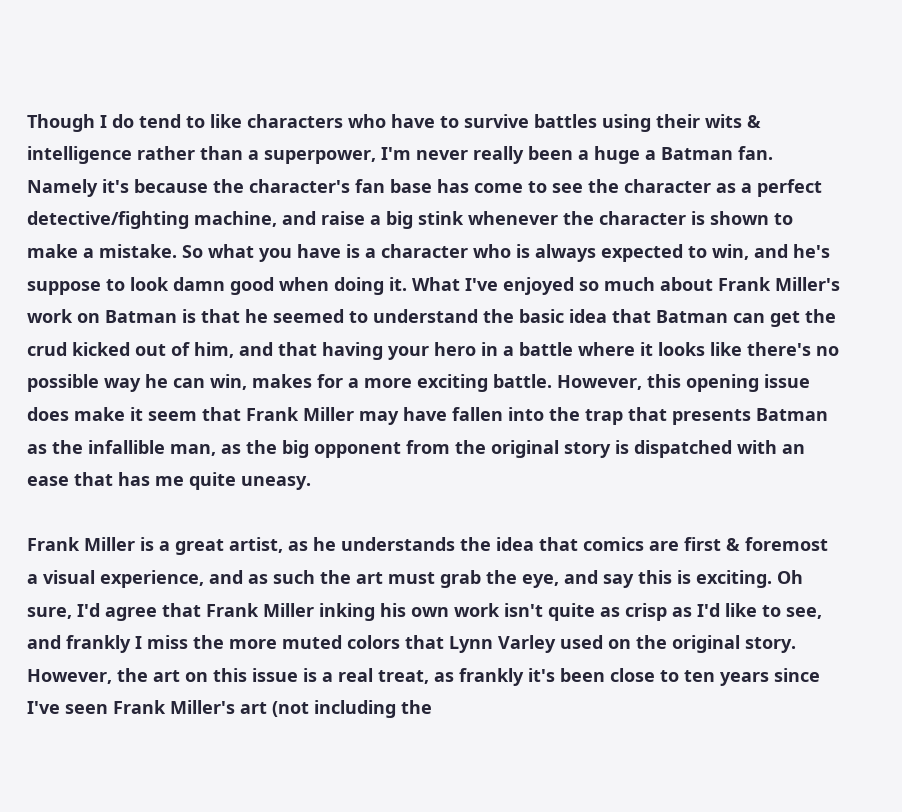Though I do tend to like characters who have to survive battles using their wits & intelligence rather than a superpower, I'm never really been a huge a Batman fan. Namely it's because the character's fan base has come to see the character as a perfect detective/fighting machine, and raise a big stink whenever the character is shown to make a mistake. So what you have is a character who is always expected to win, and he's suppose to look damn good when doing it. What I've enjoyed so much about Frank Miller's work on Batman is that he seemed to understand the basic idea that Batman can get the crud kicked out of him, and that having your hero in a battle where it looks like there's no possible way he can win, makes for a more exciting battle. However, this opening issue does make it seem that Frank Miller may have fallen into the trap that presents Batman as the infallible man, as the big opponent from the original story is dispatched with an ease that has me quite uneasy.

Frank Miller is a great artist, as he understands the idea that comics are first & foremost a visual experience, and as such the art must grab the eye, and say this is exciting. Oh sure, I'd agree that Frank Miller inking his own work isn't quite as crisp as I'd like to see, and frankly I miss the more muted colors that Lynn Varley used on the original story. However, the art on this issue is a real treat, as frankly it's been close to ten years since I've seen Frank Miller's art (not including the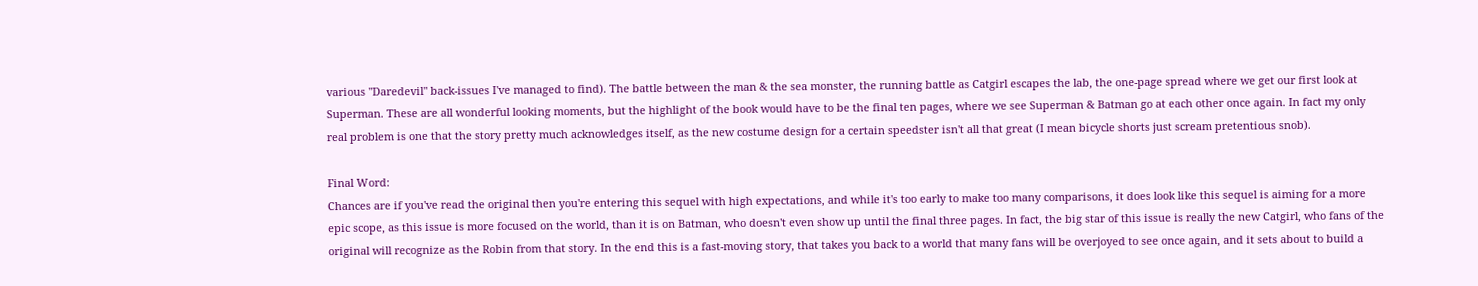various "Daredevil" back-issues I've managed to find). The battle between the man & the sea monster, the running battle as Catgirl escapes the lab, the one-page spread where we get our first look at Superman. These are all wonderful looking moments, but the highlight of the book would have to be the final ten pages, where we see Superman & Batman go at each other once again. In fact my only real problem is one that the story pretty much acknowledges itself, as the new costume design for a certain speedster isn't all that great (I mean bicycle shorts just scream pretentious snob).

Final Word:
Chances are if you've read the original then you're entering this sequel with high expectations, and while it's too early to make too many comparisons, it does look like this sequel is aiming for a more epic scope, as this issue is more focused on the world, than it is on Batman, who doesn't even show up until the final three pages. In fact, the big star of this issue is really the new Catgirl, who fans of the original will recognize as the Robin from that story. In the end this is a fast-moving story, that takes you back to a world that many fans will be overjoyed to see once again, and it sets about to build a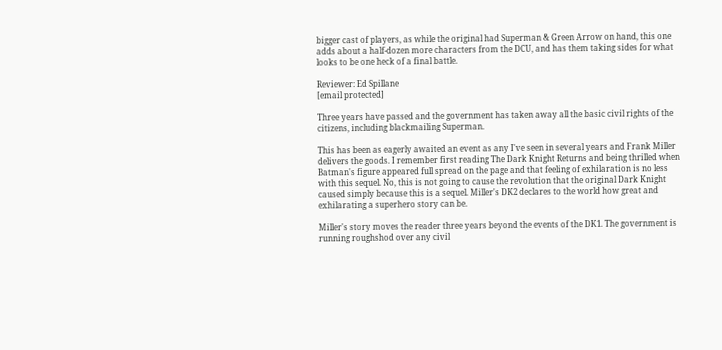bigger cast of players, as while the original had Superman & Green Arrow on hand, this one adds about a half-dozen more characters from the DCU, and has them taking sides for what looks to be one heck of a final battle.

Reviewer: Ed Spillane
[email protected]

Three years have passed and the government has taken away all the basic civil rights of the citizens, including blackmailing Superman.

This has been as eagerly awaited an event as any I've seen in several years and Frank Miller delivers the goods. I remember first reading The Dark Knight Returns and being thrilled when Batman's figure appeared full spread on the page and that feeling of exhilaration is no less with this sequel. No, this is not going to cause the revolution that the original Dark Knight caused simply because this is a sequel. Miller's DK2 declares to the world how great and exhilarating a superhero story can be.

Miller's story moves the reader three years beyond the events of the DK1. The government is running roughshod over any civil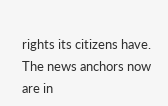rights its citizens have. The news anchors now are in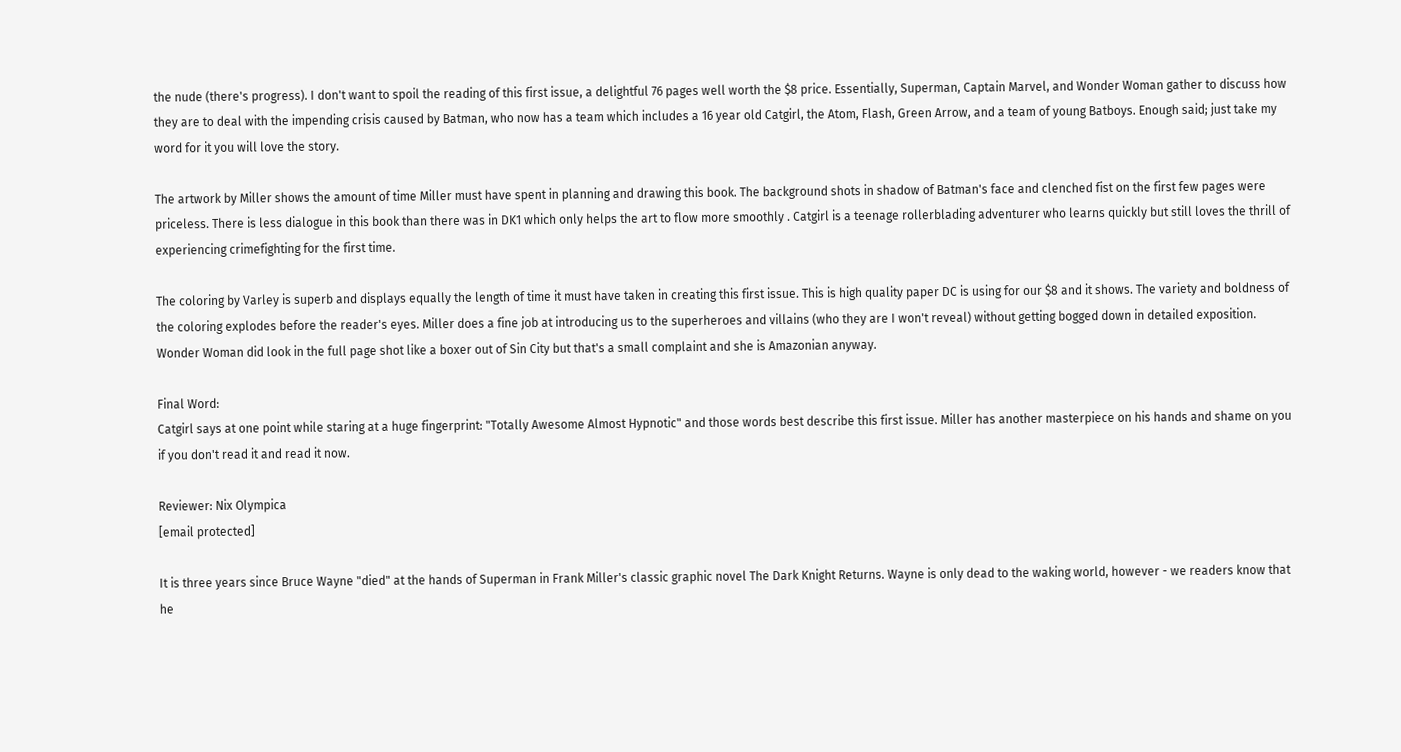the nude (there's progress). I don't want to spoil the reading of this first issue, a delightful 76 pages well worth the $8 price. Essentially, Superman, Captain Marvel, and Wonder Woman gather to discuss how they are to deal with the impending crisis caused by Batman, who now has a team which includes a 16 year old Catgirl, the Atom, Flash, Green Arrow, and a team of young Batboys. Enough said; just take my word for it you will love the story.

The artwork by Miller shows the amount of time Miller must have spent in planning and drawing this book. The background shots in shadow of Batman's face and clenched fist on the first few pages were priceless. There is less dialogue in this book than there was in DK1 which only helps the art to flow more smoothly . Catgirl is a teenage rollerblading adventurer who learns quickly but still loves the thrill of experiencing crimefighting for the first time.

The coloring by Varley is superb and displays equally the length of time it must have taken in creating this first issue. This is high quality paper DC is using for our $8 and it shows. The variety and boldness of the coloring explodes before the reader's eyes. Miller does a fine job at introducing us to the superheroes and villains (who they are I won't reveal) without getting bogged down in detailed exposition. Wonder Woman did look in the full page shot like a boxer out of Sin City but that's a small complaint and she is Amazonian anyway.

Final Word:
Catgirl says at one point while staring at a huge fingerprint: "Totally Awesome Almost Hypnotic" and those words best describe this first issue. Miller has another masterpiece on his hands and shame on you if you don't read it and read it now.

Reviewer: Nix Olympica
[email protected]

It is three years since Bruce Wayne "died" at the hands of Superman in Frank Miller's classic graphic novel The Dark Knight Returns. Wayne is only dead to the waking world, however - we readers know that he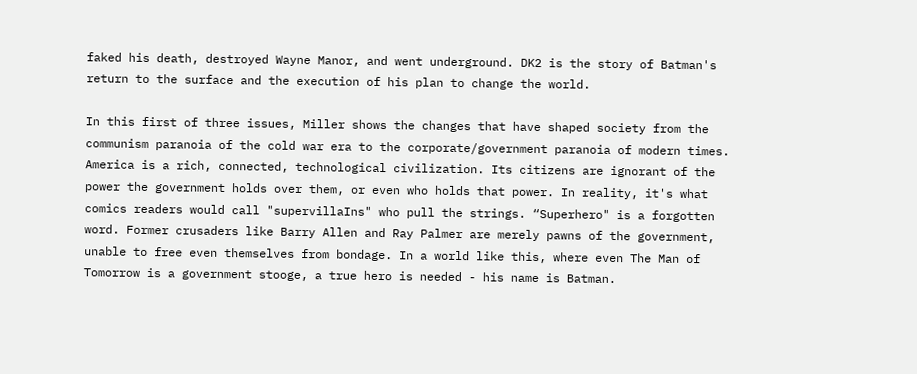faked his death, destroyed Wayne Manor, and went underground. DK2 is the story of Batman's return to the surface and the execution of his plan to change the world.

In this first of three issues, Miller shows the changes that have shaped society from the communism paranoia of the cold war era to the corporate/government paranoia of modern times. America is a rich, connected, technological civilization. Its citizens are ignorant of the power the government holds over them, or even who holds that power. In reality, it's what comics readers would call "supervillaIns" who pull the strings. “Superhero" is a forgotten word. Former crusaders like Barry Allen and Ray Palmer are merely pawns of the government, unable to free even themselves from bondage. In a world like this, where even The Man of Tomorrow is a government stooge, a true hero is needed - his name is Batman.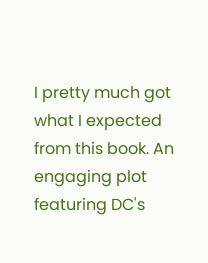I pretty much got what I expected from this book. An engaging plot featuring DC's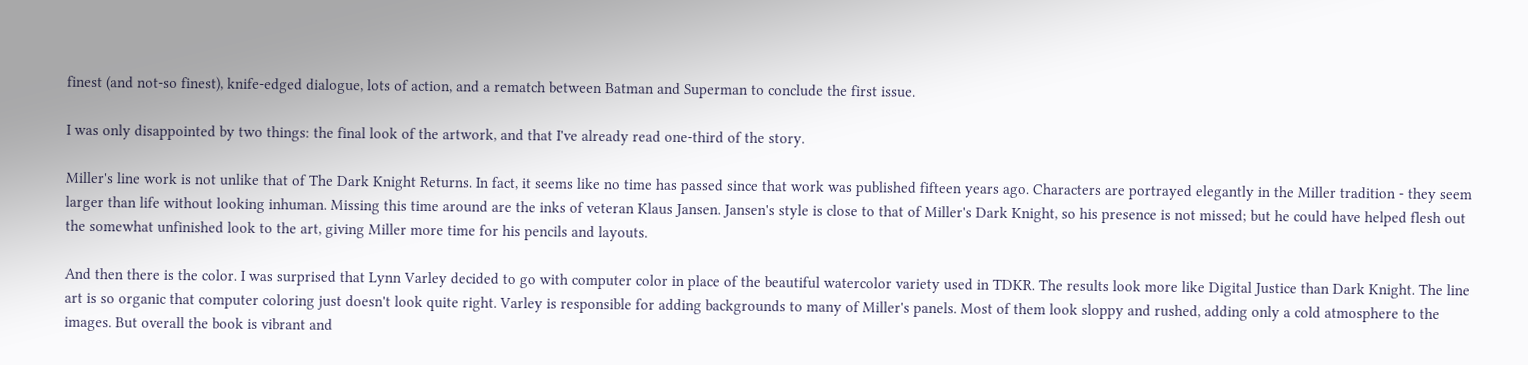finest (and not-so finest), knife-edged dialogue, lots of action, and a rematch between Batman and Superman to conclude the first issue.

I was only disappointed by two things: the final look of the artwork, and that I've already read one-third of the story.

Miller's line work is not unlike that of The Dark Knight Returns. In fact, it seems like no time has passed since that work was published fifteen years ago. Characters are portrayed elegantly in the Miller tradition - they seem larger than life without looking inhuman. Missing this time around are the inks of veteran Klaus Jansen. Jansen's style is close to that of Miller's Dark Knight, so his presence is not missed; but he could have helped flesh out the somewhat unfinished look to the art, giving Miller more time for his pencils and layouts.

And then there is the color. I was surprised that Lynn Varley decided to go with computer color in place of the beautiful watercolor variety used in TDKR. The results look more like Digital Justice than Dark Knight. The line art is so organic that computer coloring just doesn't look quite right. Varley is responsible for adding backgrounds to many of Miller's panels. Most of them look sloppy and rushed, adding only a cold atmosphere to the images. But overall the book is vibrant and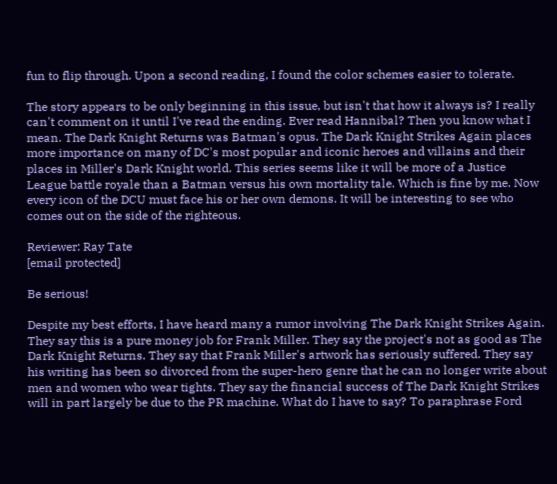fun to flip through. Upon a second reading, I found the color schemes easier to tolerate.

The story appears to be only beginning in this issue, but isn't that how it always is? I really can't comment on it until I've read the ending. Ever read Hannibal? Then you know what I mean. The Dark Knight Returns was Batman's opus. The Dark Knight Strikes Again places more importance on many of DC's most popular and iconic heroes and villains and their places in Miller's Dark Knight world. This series seems like it will be more of a Justice League battle royale than a Batman versus his own mortality tale. Which is fine by me. Now every icon of the DCU must face his or her own demons. It will be interesting to see who comes out on the side of the righteous.

Reviewer: Ray Tate
[email protected]

Be serious!

Despite my best efforts, I have heard many a rumor involving The Dark Knight Strikes Again. They say this is a pure money job for Frank Miller. They say the project's not as good as The Dark Knight Returns. They say that Frank Miller's artwork has seriously suffered. They say his writing has been so divorced from the super-hero genre that he can no longer write about men and women who wear tights. They say the financial success of The Dark Knight Strikes will in part largely be due to the PR machine. What do I have to say? To paraphrase Ford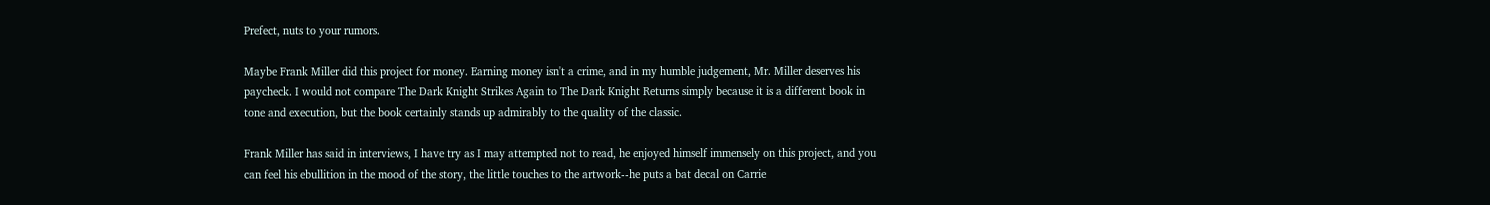Prefect, nuts to your rumors.

Maybe Frank Miller did this project for money. Earning money isn't a crime, and in my humble judgement, Mr. Miller deserves his paycheck. I would not compare The Dark Knight Strikes Again to The Dark Knight Returns simply because it is a different book in tone and execution, but the book certainly stands up admirably to the quality of the classic.

Frank Miller has said in interviews, I have try as I may attempted not to read, he enjoyed himself immensely on this project, and you can feel his ebullition in the mood of the story, the little touches to the artwork--he puts a bat decal on Carrie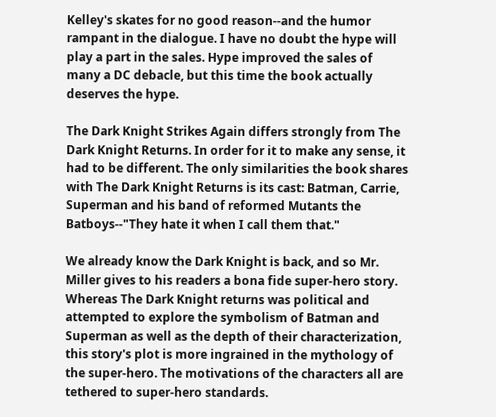Kelley's skates for no good reason--and the humor rampant in the dialogue. I have no doubt the hype will play a part in the sales. Hype improved the sales of many a DC debacle, but this time the book actually deserves the hype.

The Dark Knight Strikes Again differs strongly from The Dark Knight Returns. In order for it to make any sense, it had to be different. The only similarities the book shares with The Dark Knight Returns is its cast: Batman, Carrie, Superman and his band of reformed Mutants the Batboys--"They hate it when I call them that."

We already know the Dark Knight is back, and so Mr. Miller gives to his readers a bona fide super-hero story. Whereas The Dark Knight returns was political and attempted to explore the symbolism of Batman and Superman as well as the depth of their characterization, this story's plot is more ingrained in the mythology of the super-hero. The motivations of the characters all are tethered to super-hero standards.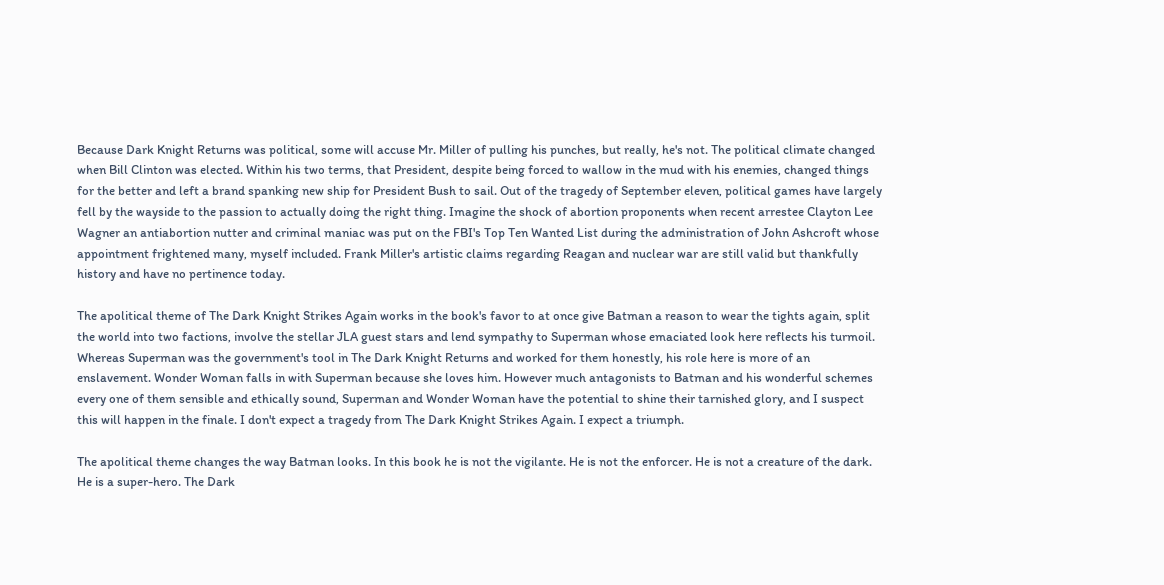Because Dark Knight Returns was political, some will accuse Mr. Miller of pulling his punches, but really, he's not. The political climate changed when Bill Clinton was elected. Within his two terms, that President, despite being forced to wallow in the mud with his enemies, changed things for the better and left a brand spanking new ship for President Bush to sail. Out of the tragedy of September eleven, political games have largely fell by the wayside to the passion to actually doing the right thing. Imagine the shock of abortion proponents when recent arrestee Clayton Lee Wagner an antiabortion nutter and criminal maniac was put on the FBI's Top Ten Wanted List during the administration of John Ashcroft whose appointment frightened many, myself included. Frank Miller's artistic claims regarding Reagan and nuclear war are still valid but thankfully history and have no pertinence today.

The apolitical theme of The Dark Knight Strikes Again works in the book's favor to at once give Batman a reason to wear the tights again, split the world into two factions, involve the stellar JLA guest stars and lend sympathy to Superman whose emaciated look here reflects his turmoil. Whereas Superman was the government's tool in The Dark Knight Returns and worked for them honestly, his role here is more of an enslavement. Wonder Woman falls in with Superman because she loves him. However much antagonists to Batman and his wonderful schemes every one of them sensible and ethically sound, Superman and Wonder Woman have the potential to shine their tarnished glory, and I suspect this will happen in the finale. I don't expect a tragedy from The Dark Knight Strikes Again. I expect a triumph.

The apolitical theme changes the way Batman looks. In this book he is not the vigilante. He is not the enforcer. He is not a creature of the dark. He is a super-hero. The Dark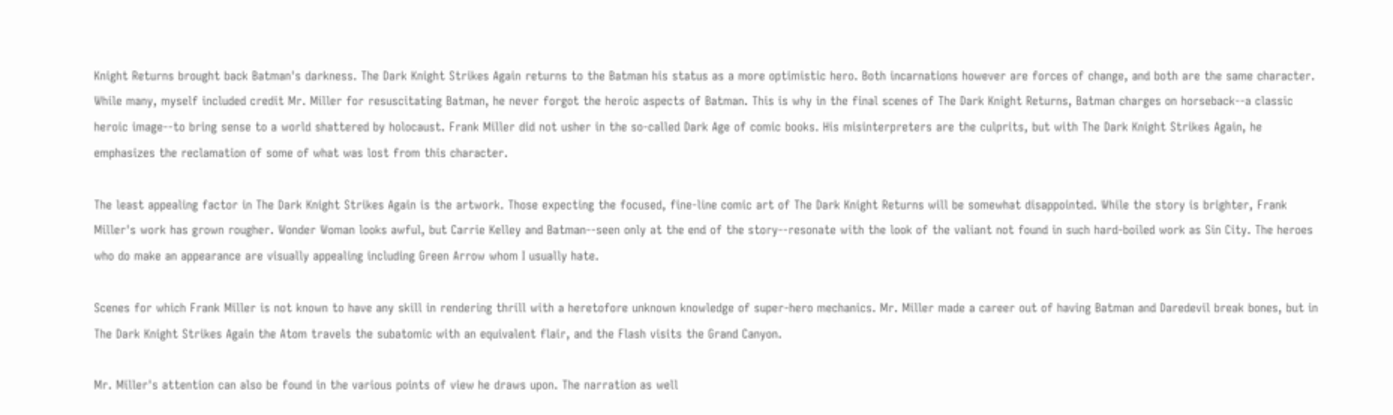Knight Returns brought back Batman's darkness. The Dark Knight Strikes Again returns to the Batman his status as a more optimistic hero. Both incarnations however are forces of change, and both are the same character. While many, myself included credit Mr. Miller for resuscitating Batman, he never forgot the heroic aspects of Batman. This is why in the final scenes of The Dark Knight Returns, Batman charges on horseback--a classic heroic image--to bring sense to a world shattered by holocaust. Frank Miller did not usher in the so-called Dark Age of comic books. His misinterpreters are the culprits, but with The Dark Knight Strikes Again, he emphasizes the reclamation of some of what was lost from this character.

The least appealing factor in The Dark Knight Strikes Again is the artwork. Those expecting the focused, fine-line comic art of The Dark Knight Returns will be somewhat disappointed. While the story is brighter, Frank Miller's work has grown rougher. Wonder Woman looks awful, but Carrie Kelley and Batman--seen only at the end of the story--resonate with the look of the valiant not found in such hard-boiled work as Sin City. The heroes who do make an appearance are visually appealing including Green Arrow whom I usually hate.

Scenes for which Frank Miller is not known to have any skill in rendering thrill with a heretofore unknown knowledge of super-hero mechanics. Mr. Miller made a career out of having Batman and Daredevil break bones, but in The Dark Knight Strikes Again the Atom travels the subatomic with an equivalent flair, and the Flash visits the Grand Canyon.

Mr. Miller's attention can also be found in the various points of view he draws upon. The narration as well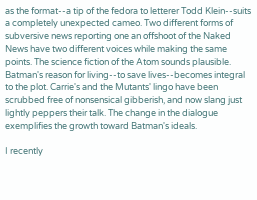as the format--a tip of the fedora to letterer Todd Klein--suits a completely unexpected cameo. Two different forms of subversive news reporting one an offshoot of the Naked News have two different voices while making the same points. The science fiction of the Atom sounds plausible. Batman's reason for living--to save lives--becomes integral to the plot. Carrie's and the Mutants' lingo have been scrubbed free of nonsensical gibberish, and now slang just lightly peppers their talk. The change in the dialogue exemplifies the growth toward Batman's ideals.

I recently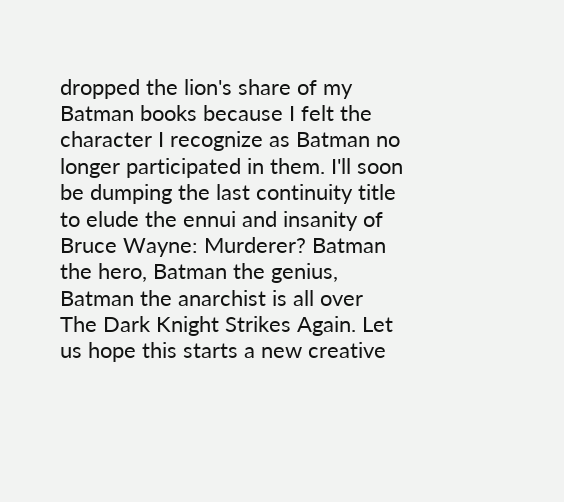dropped the lion's share of my Batman books because I felt the character I recognize as Batman no longer participated in them. I'll soon be dumping the last continuity title to elude the ennui and insanity of Bruce Wayne: Murderer? Batman the hero, Batman the genius, Batman the anarchist is all over The Dark Knight Strikes Again. Let us hope this starts a new creative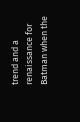trend and a renaissance for Batman when the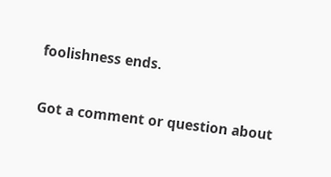foolishness ends.

Got a comment or question about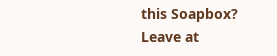this Soapbox?
Leave at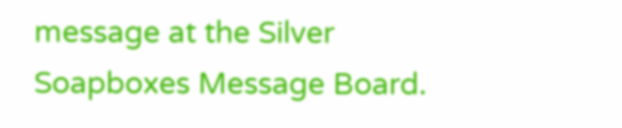message at the Silver Soapboxes Message Board.